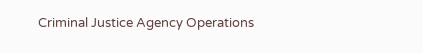Criminal Justice Agency Operations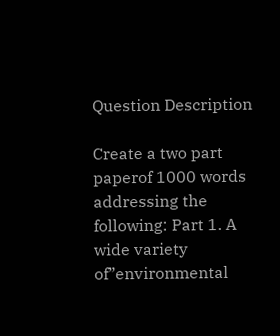Question Description

Create a two part paperof 1000 words addressing the following: Part 1. A wide variety of”environmental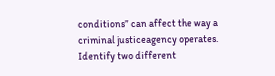conditions” can affect the way a criminal justiceagency operates. Identify two different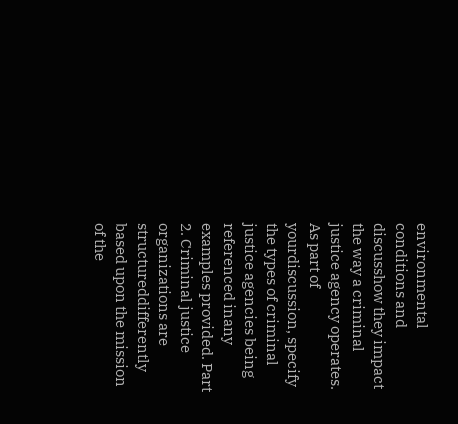environmental conditions and discusshow they impact the way a criminal justice agency operates. As part of yourdiscussion, specify the types of criminal justice agencies being referenced inany examples provided. Part 2. Criminal justice organizations are structureddifferently based upon the mission of the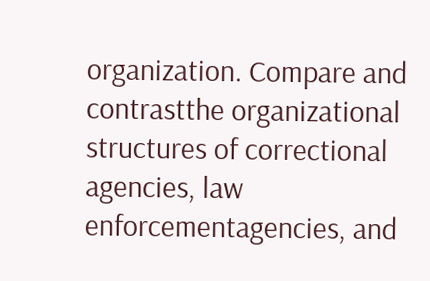organization. Compare and contrastthe organizational structures of correctional agencies, law enforcementagencies, and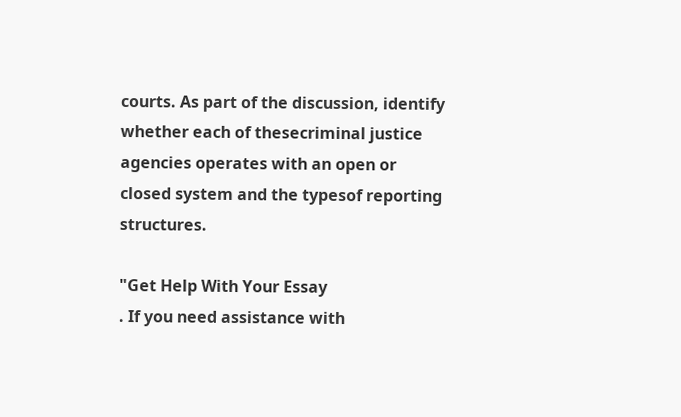courts. As part of the discussion, identify whether each of thesecriminal justice agencies operates with an open or closed system and the typesof reporting structures.

"Get Help With Your Essay
. If you need assistance with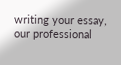writing your essay, our professional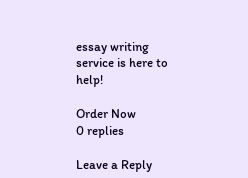essay writing service is here to help!

Order Now
0 replies

Leave a Reply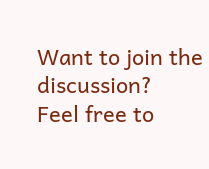Want to join the discussion?
Feel free to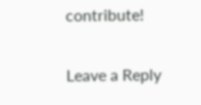contribute!

Leave a Reply